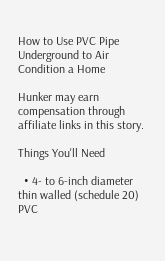How to Use PVC Pipe Underground to Air Condition a Home

Hunker may earn compensation through affiliate links in this story.

Things You'll Need

  • 4- to 6-inch diameter thin walled (schedule 20) PVC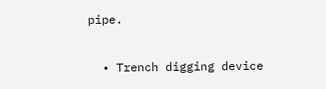pipe.

  • Trench digging device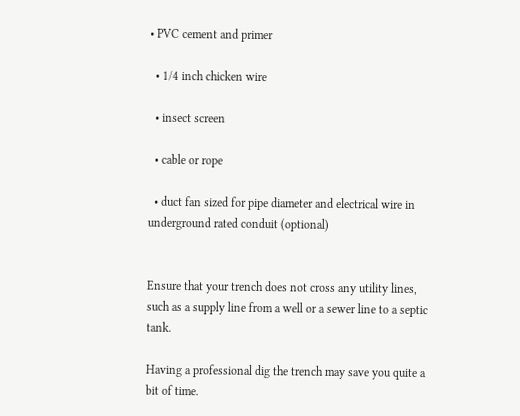• PVC cement and primer

  • 1/4 inch chicken wire

  • insect screen

  • cable or rope

  • duct fan sized for pipe diameter and electrical wire in underground rated conduit (optional)


Ensure that your trench does not cross any utility lines, such as a supply line from a well or a sewer line to a septic tank.

Having a professional dig the trench may save you quite a bit of time.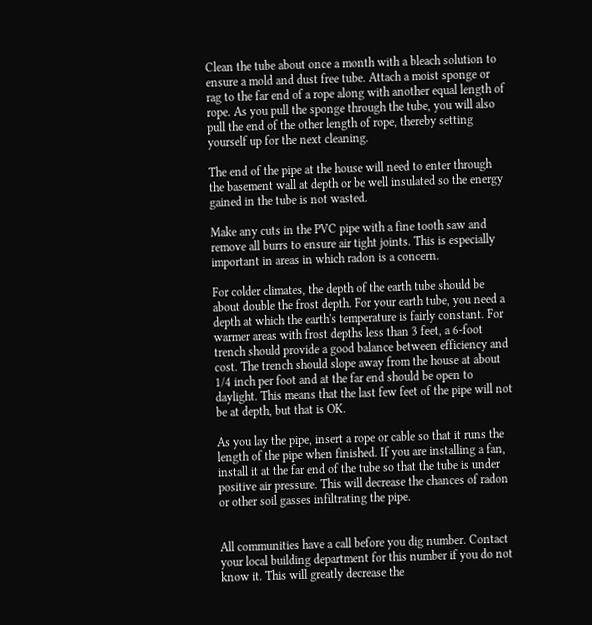Clean the tube about once a month with a bleach solution to ensure a mold and dust free tube. Attach a moist sponge or rag to the far end of a rope along with another equal length of rope. As you pull the sponge through the tube, you will also pull the end of the other length of rope, thereby setting yourself up for the next cleaning.

The end of the pipe at the house will need to enter through the basement wall at depth or be well insulated so the energy gained in the tube is not wasted.

Make any cuts in the PVC pipe with a fine tooth saw and remove all burrs to ensure air tight joints. This is especially important in areas in which radon is a concern.

For colder climates, the depth of the earth tube should be about double the frost depth. For your earth tube, you need a depth at which the earth's temperature is fairly constant. For warmer areas with frost depths less than 3 feet, a 6-foot trench should provide a good balance between efficiency and cost. The trench should slope away from the house at about 1/4 inch per foot and at the far end should be open to daylight. This means that the last few feet of the pipe will not be at depth, but that is OK.

As you lay the pipe, insert a rope or cable so that it runs the length of the pipe when finished. If you are installing a fan, install it at the far end of the tube so that the tube is under positive air pressure. This will decrease the chances of radon or other soil gasses infiltrating the pipe.


All communities have a call before you dig number. Contact your local building department for this number if you do not know it. This will greatly decrease the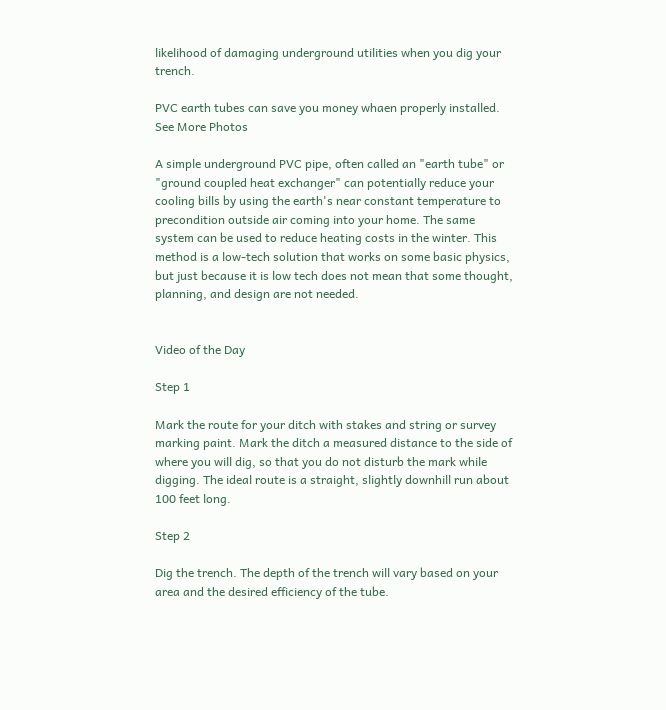likelihood of damaging underground utilities when you dig your trench.

PVC earth tubes can save you money whaen properly installed.
See More Photos

A simple underground PVC pipe, often called an "earth tube" or "ground coupled heat exchanger" can potentially reduce your cooling bills by using the earth's near constant temperature to precondition outside air coming into your home. The same system can be used to reduce heating costs in the winter. This method is a low-tech solution that works on some basic physics, but just because it is low tech does not mean that some thought, planning, and design are not needed.


Video of the Day

Step 1

Mark the route for your ditch with stakes and string or survey marking paint. Mark the ditch a measured distance to the side of where you will dig, so that you do not disturb the mark while digging. The ideal route is a straight, slightly downhill run about 100 feet long.

Step 2

Dig the trench. The depth of the trench will vary based on your area and the desired efficiency of the tube.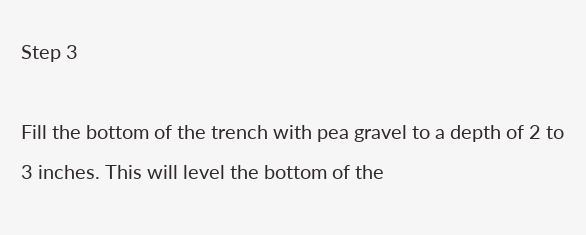Step 3

Fill the bottom of the trench with pea gravel to a depth of 2 to 3 inches. This will level the bottom of the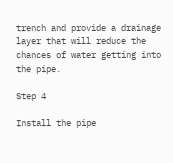trench and provide a drainage layer that will reduce the chances of water getting into the pipe.

Step 4

Install the pipe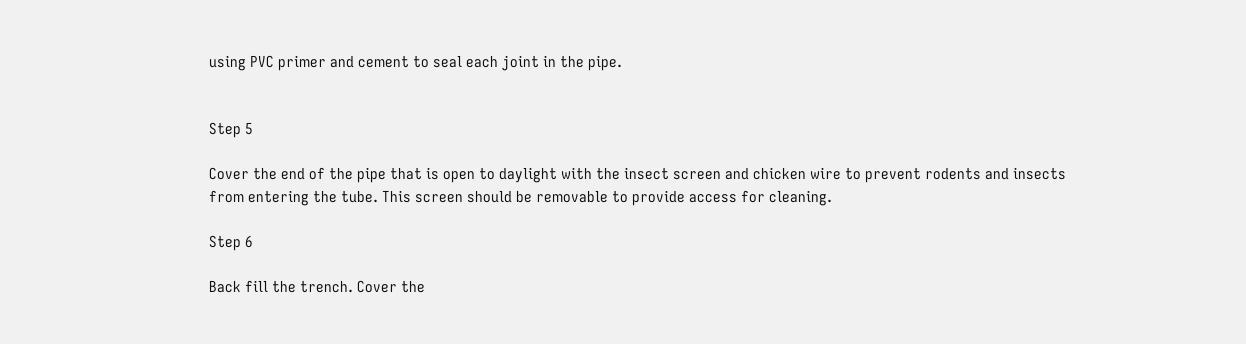using PVC primer and cement to seal each joint in the pipe.


Step 5

Cover the end of the pipe that is open to daylight with the insect screen and chicken wire to prevent rodents and insects from entering the tube. This screen should be removable to provide access for cleaning.

Step 6

Back fill the trench. Cover the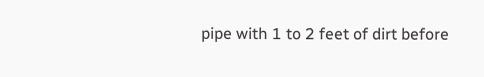pipe with 1 to 2 feet of dirt before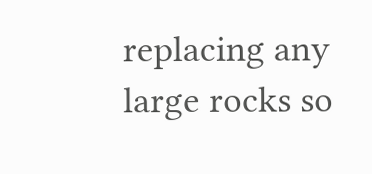replacing any large rocks so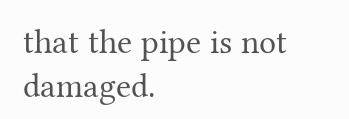that the pipe is not damaged.